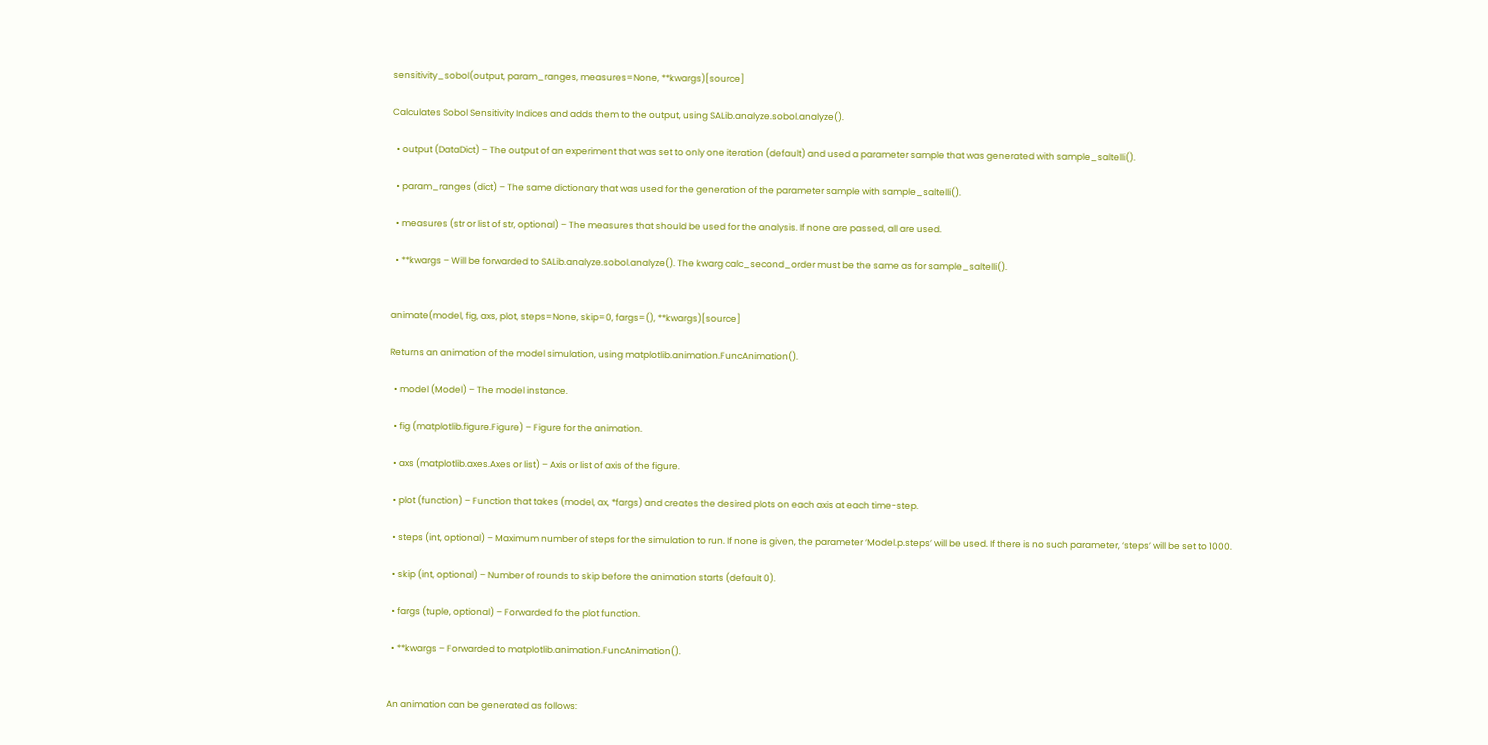sensitivity_sobol(output, param_ranges, measures=None, **kwargs)[source]

Calculates Sobol Sensitivity Indices and adds them to the output, using SALib.analyze.sobol.analyze().

  • output (DataDict) – The output of an experiment that was set to only one iteration (default) and used a parameter sample that was generated with sample_saltelli().

  • param_ranges (dict) – The same dictionary that was used for the generation of the parameter sample with sample_saltelli().

  • measures (str or list of str, optional) – The measures that should be used for the analysis. If none are passed, all are used.

  • **kwargs – Will be forwarded to SALib.analyze.sobol.analyze(). The kwarg calc_second_order must be the same as for sample_saltelli().


animate(model, fig, axs, plot, steps=None, skip=0, fargs=(), **kwargs)[source]

Returns an animation of the model simulation, using matplotlib.animation.FuncAnimation().

  • model (Model) – The model instance.

  • fig (matplotlib.figure.Figure) – Figure for the animation.

  • axs (matplotlib.axes.Axes or list) – Axis or list of axis of the figure.

  • plot (function) – Function that takes (model, ax, *fargs) and creates the desired plots on each axis at each time-step.

  • steps (int, optional) – Maximum number of steps for the simulation to run. If none is given, the parameter ‘Model.p.steps’ will be used. If there is no such parameter, ‘steps’ will be set to 1000.

  • skip (int, optional) – Number of rounds to skip before the animation starts (default 0).

  • fargs (tuple, optional) – Forwarded fo the plot function.

  • **kwargs – Forwarded to matplotlib.animation.FuncAnimation().


An animation can be generated as follows: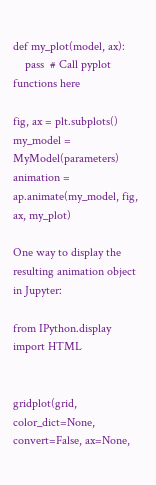def my_plot(model, ax):
    pass  # Call pyplot functions here

fig, ax = plt.subplots()
my_model = MyModel(parameters)
animation = ap.animate(my_model, fig, ax, my_plot)

One way to display the resulting animation object in Jupyter:

from IPython.display import HTML


gridplot(grid, color_dict=None, convert=False, ax=None,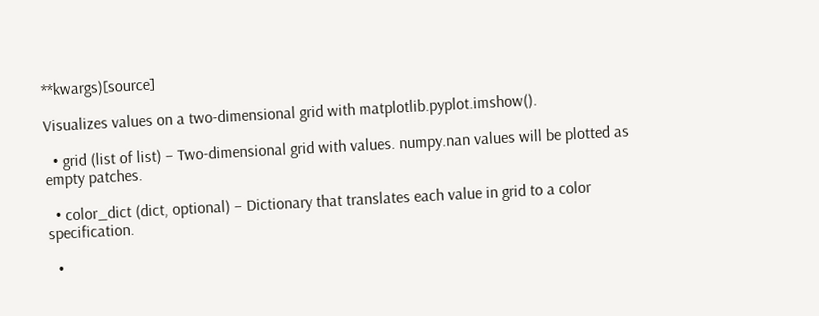**kwargs)[source]

Visualizes values on a two-dimensional grid with matplotlib.pyplot.imshow().

  • grid (list of list) – Two-dimensional grid with values. numpy.nan values will be plotted as empty patches.

  • color_dict (dict, optional) – Dictionary that translates each value in grid to a color specification.

  •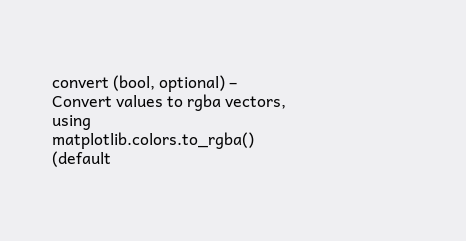convert (bool, optional) – Convert values to rgba vectors, using matplotlib.colors.to_rgba() (default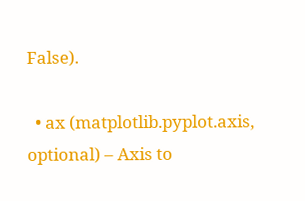False).

  • ax (matplotlib.pyplot.axis, optional) – Axis to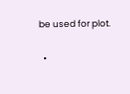be used for plot.

  •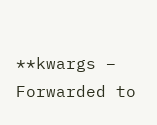**kwargs – Forwarded to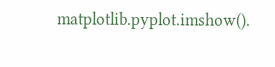matplotlib.pyplot.imshow().